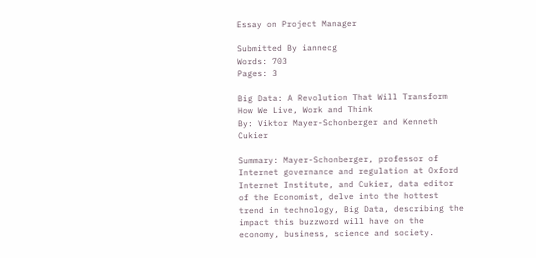Essay on Project Manager

Submitted By iannecg
Words: 703
Pages: 3

Big Data: A Revolution That Will Transform How We Live, Work and Think
By: Viktor Mayer-Schonberger and Kenneth Cukier

Summary: Mayer-Schonberger, professor of Internet governance and regulation at Oxford Internet Institute, and Cukier, data editor of the Economist, delve into the hottest trend in technology, Big Data, describing the impact this buzzword will have on the economy, business, science and society.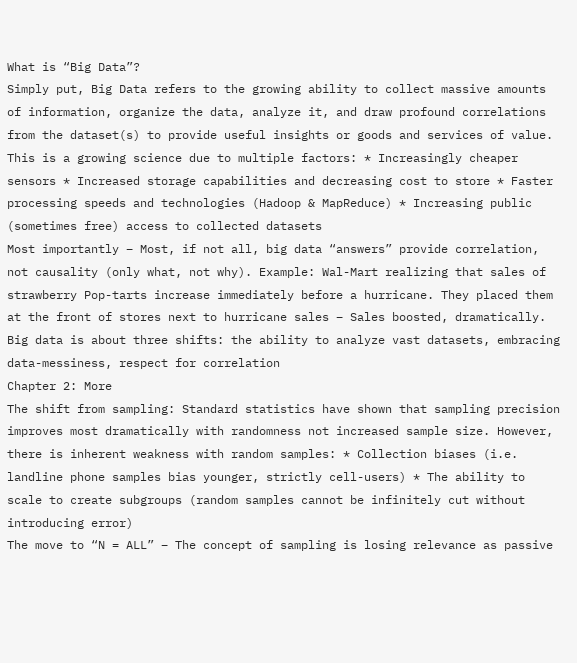What is “Big Data”?
Simply put, Big Data refers to the growing ability to collect massive amounts of information, organize the data, analyze it, and draw profound correlations from the dataset(s) to provide useful insights or goods and services of value. This is a growing science due to multiple factors: * Increasingly cheaper sensors * Increased storage capabilities and decreasing cost to store * Faster processing speeds and technologies (Hadoop & MapReduce) * Increasing public (sometimes free) access to collected datasets
Most importantly – Most, if not all, big data “answers” provide correlation, not causality (only what, not why). Example: Wal-Mart realizing that sales of strawberry Pop-tarts increase immediately before a hurricane. They placed them at the front of stores next to hurricane sales – Sales boosted, dramatically.
Big data is about three shifts: the ability to analyze vast datasets, embracing data-messiness, respect for correlation
Chapter 2: More
The shift from sampling: Standard statistics have shown that sampling precision improves most dramatically with randomness not increased sample size. However, there is inherent weakness with random samples: * Collection biases (i.e. landline phone samples bias younger, strictly cell-users) * The ability to scale to create subgroups (random samples cannot be infinitely cut without introducing error)
The move to “N = ALL” – The concept of sampling is losing relevance as passive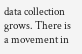data collection grows. There is a movement in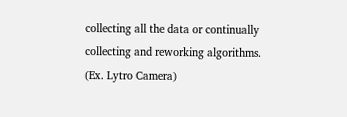collecting all the data or continually collecting and reworking algorithms. (Ex. Lytro Camera)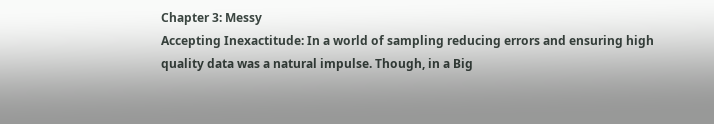Chapter 3: Messy
Accepting Inexactitude: In a world of sampling reducing errors and ensuring high quality data was a natural impulse. Though, in a Big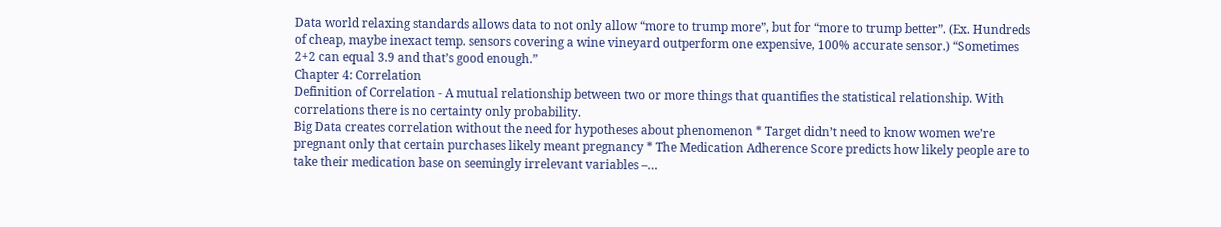Data world relaxing standards allows data to not only allow “more to trump more”, but for “more to trump better”. (Ex. Hundreds of cheap, maybe inexact temp. sensors covering a wine vineyard outperform one expensive, 100% accurate sensor.) “Sometimes 2+2 can equal 3.9 and that’s good enough.”
Chapter 4: Correlation
Definition of Correlation - A mutual relationship between two or more things that quantifies the statistical relationship. With correlations there is no certainty only probability.
Big Data creates correlation without the need for hypotheses about phenomenon * Target didn’t need to know women we’re pregnant only that certain purchases likely meant pregnancy * The Medication Adherence Score predicts how likely people are to take their medication base on seemingly irrelevant variables –…